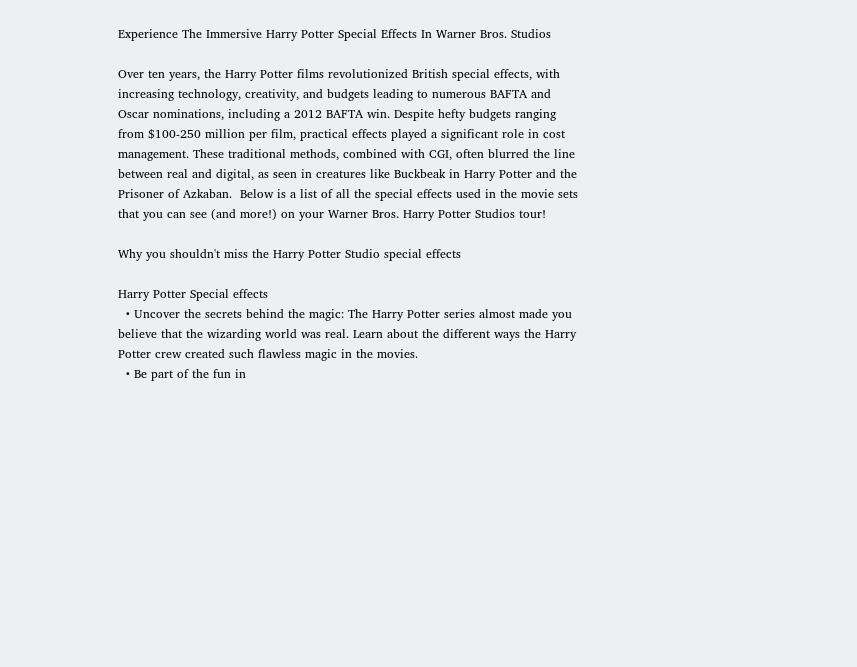Experience The Immersive Harry Potter Special Effects In Warner Bros. Studios

Over ten years, the Harry Potter films revolutionized British special effects, with increasing technology, creativity, and budgets leading to numerous BAFTA and Oscar nominations, including a 2012 BAFTA win. Despite hefty budgets ranging from $100-250 million per film, practical effects played a significant role in cost management. These traditional methods, combined with CGI, often blurred the line between real and digital, as seen in creatures like Buckbeak in Harry Potter and the Prisoner of Azkaban.  Below is a list of all the special effects used in the movie sets that you can see (and more!) on your Warner Bros. Harry Potter Studios tour!

Why you shouldn't miss the Harry Potter Studio special effects

Harry Potter Special effects
  • Uncover the secrets behind the magic: The Harry Potter series almost made you believe that the wizarding world was real. Learn about the different ways the Harry Potter crew created such flawless magic in the movies.
  • Be part of the fun in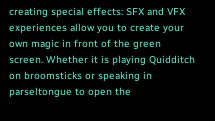creating special effects: SFX and VFX experiences allow you to create your own magic in front of the green screen. Whether it is playing Quidditch on broomsticks or speaking in parseltongue to open the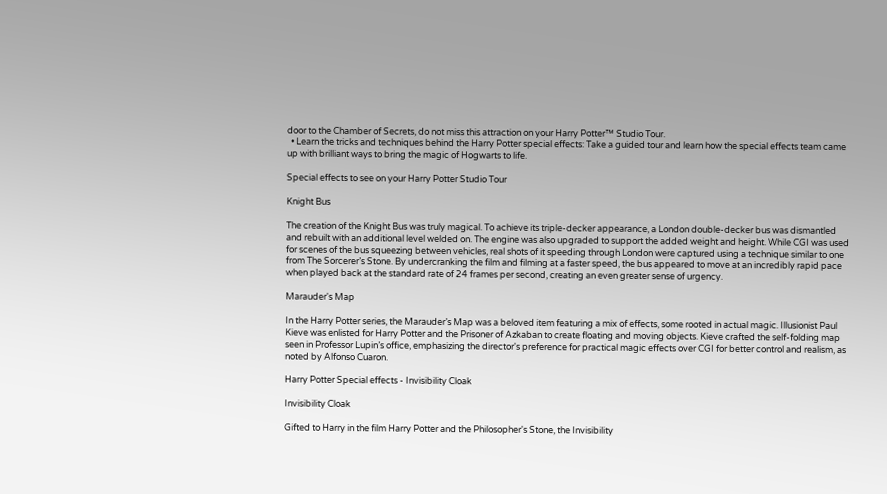door to the Chamber of Secrets, do not miss this attraction on your Harry Potter™ Studio Tour.
  • Learn the tricks and techniques behind the Harry Potter special effects: Take a guided tour and learn how the special effects team came up with brilliant ways to bring the magic of Hogwarts to life.

Special effects to see on your Harry Potter Studio Tour

Knight Bus

The creation of the Knight Bus was truly magical. To achieve its triple-decker appearance, a London double-decker bus was dismantled and rebuilt with an additional level welded on. The engine was also upgraded to support the added weight and height. While CGI was used for scenes of the bus squeezing between vehicles, real shots of it speeding through London were captured using a technique similar to one from The Sorcerer’s Stone. By undercranking the film and filming at a faster speed, the bus appeared to move at an incredibly rapid pace when played back at the standard rate of 24 frames per second, creating an even greater sense of urgency.

Marauder's Map

In the Harry Potter series, the Marauder’s Map was a beloved item featuring a mix of effects, some rooted in actual magic. Illusionist Paul Kieve was enlisted for Harry Potter and the Prisoner of Azkaban to create floating and moving objects. Kieve crafted the self-folding map seen in Professor Lupin’s office, emphasizing the director's preference for practical magic effects over CGI for better control and realism, as noted by Alfonso Cuaron.

Harry Potter Special effects - Invisibility Cloak

Invisibility Cloak

Gifted to Harry in the film Harry Potter and the Philosopher's Stone, the Invisibility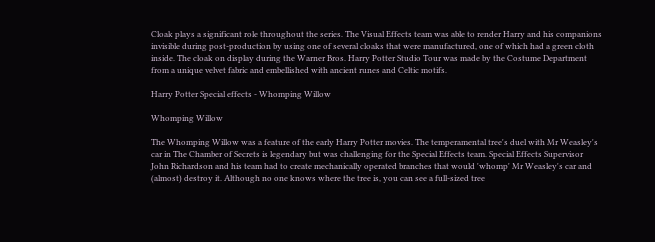Cloak plays a significant role throughout the series. The Visual Effects team was able to render Harry and his companions invisible during post-production by using one of several cloaks that were manufactured, one of which had a green cloth inside. The cloak on display during the Warner Bros. Harry Potter Studio Tour was made by the Costume Department from a unique velvet fabric and embellished with ancient runes and Celtic motifs.

Harry Potter Special effects - Whomping Willow

Whomping Willow

The Whomping Willow was a feature of the early Harry Potter movies. The temperamental tree's duel with Mr Weasley's car in The Chamber of Secrets is legendary but was challenging for the Special Effects team. Special Effects Supervisor John Richardson and his team had to create mechanically operated branches that would 'whomp' Mr Weasley's car and (almost) destroy it. Although no one knows where the tree is, you can see a full-sized tree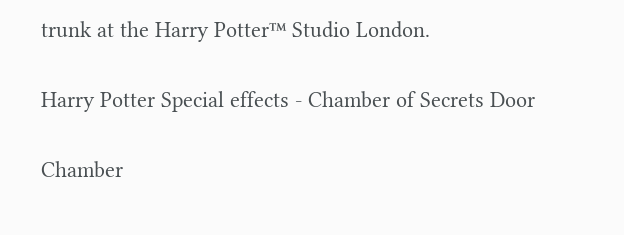trunk at the Harry Potter™ Studio London.

Harry Potter Special effects - Chamber of Secrets Door

Chamber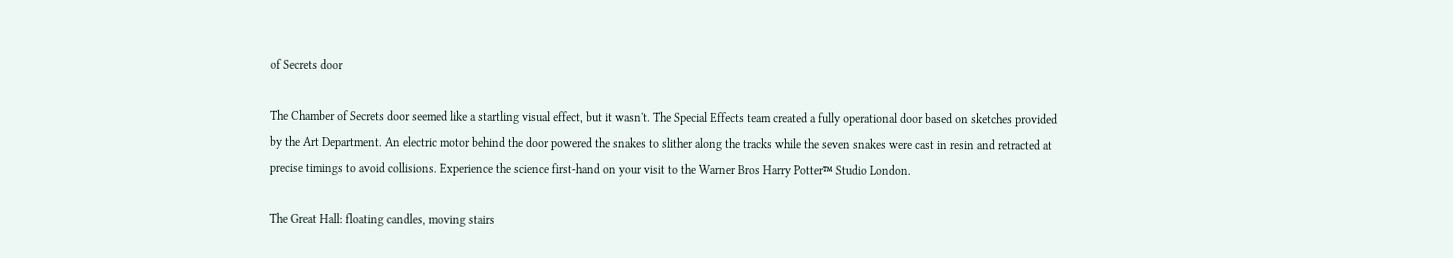of Secrets door

The Chamber of Secrets door seemed like a startling visual effect, but it wasn't. The Special Effects team created a fully operational door based on sketches provided by the Art Department. An electric motor behind the door powered the snakes to slither along the tracks while the seven snakes were cast in resin and retracted at precise timings to avoid collisions. Experience the science first-hand on your visit to the Warner Bros Harry Potter™ Studio London.

The Great Hall: floating candles, moving stairs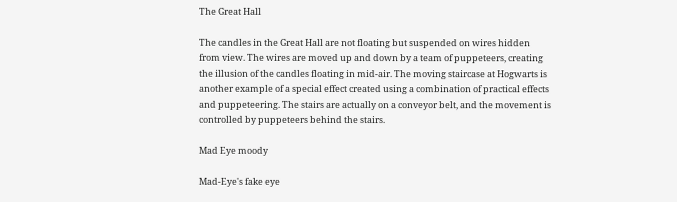The Great Hall

The candles in the Great Hall are not floating but suspended on wires hidden from view. The wires are moved up and down by a team of puppeteers, creating the illusion of the candles floating in mid-air. The moving staircase at Hogwarts is another example of a special effect created using a combination of practical effects and puppeteering. The stairs are actually on a conveyor belt, and the movement is controlled by puppeteers behind the stairs.

Mad Eye moody

Mad-Eye's fake eye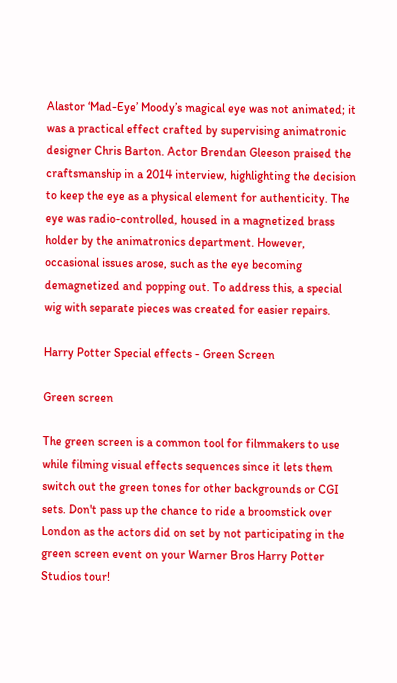Alastor ‘Mad-Eye’ Moody’s magical eye was not animated; it was a practical effect crafted by supervising animatronic designer Chris Barton. Actor Brendan Gleeson praised the craftsmanship in a 2014 interview, highlighting the decision to keep the eye as a physical element for authenticity. The eye was radio-controlled, housed in a magnetized brass holder by the animatronics department. However, occasional issues arose, such as the eye becoming demagnetized and popping out. To address this, a special wig with separate pieces was created for easier repairs.

Harry Potter Special effects - Green Screen

Green screen

The green screen is a common tool for filmmakers to use while filming visual effects sequences since it lets them switch out the green tones for other backgrounds or CGI sets. Don't pass up the chance to ride a broomstick over London as the actors did on set by not participating in the green screen event on your Warner Bros Harry Potter Studios tour!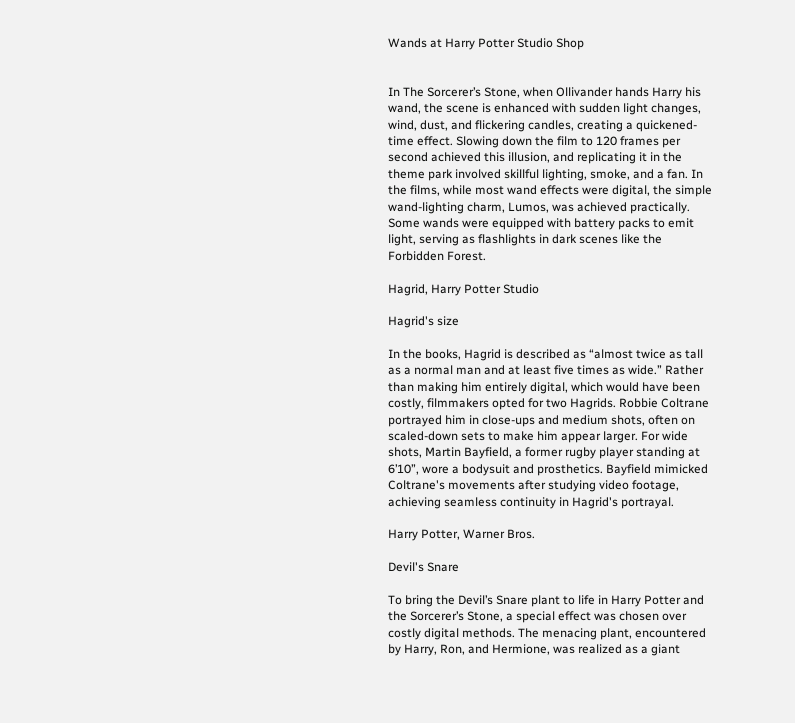Wands at Harry Potter Studio Shop


In The Sorcerer’s Stone, when Ollivander hands Harry his wand, the scene is enhanced with sudden light changes, wind, dust, and flickering candles, creating a quickened-time effect. Slowing down the film to 120 frames per second achieved this illusion, and replicating it in the theme park involved skillful lighting, smoke, and a fan. In the films, while most wand effects were digital, the simple wand-lighting charm, Lumos, was achieved practically. Some wands were equipped with battery packs to emit light, serving as flashlights in dark scenes like the Forbidden Forest.

Hagrid, Harry Potter Studio

Hagrid's size

In the books, Hagrid is described as “almost twice as tall as a normal man and at least five times as wide.” Rather than making him entirely digital, which would have been costly, filmmakers opted for two Hagrids. Robbie Coltrane portrayed him in close-ups and medium shots, often on scaled-down sets to make him appear larger. For wide shots, Martin Bayfield, a former rugby player standing at 6’10”, wore a bodysuit and prosthetics. Bayfield mimicked Coltrane's movements after studying video footage, achieving seamless continuity in Hagrid's portrayal.

Harry Potter, Warner Bros.

Devil's Snare

To bring the Devil’s Snare plant to life in Harry Potter and the Sorcerer’s Stone, a special effect was chosen over costly digital methods. The menacing plant, encountered by Harry, Ron, and Hermione, was realized as a giant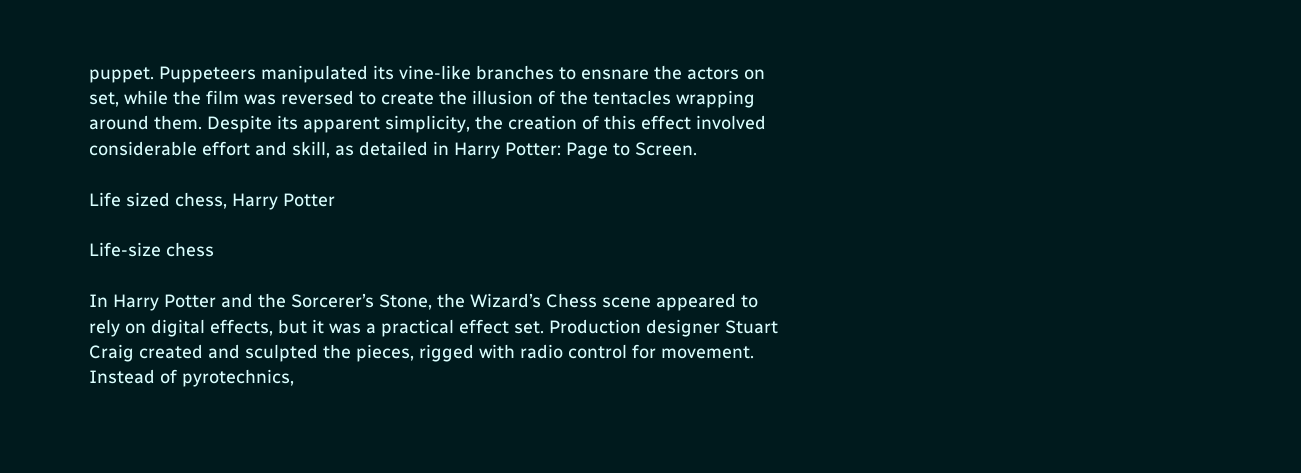puppet. Puppeteers manipulated its vine-like branches to ensnare the actors on set, while the film was reversed to create the illusion of the tentacles wrapping around them. Despite its apparent simplicity, the creation of this effect involved considerable effort and skill, as detailed in Harry Potter: Page to Screen.

Life sized chess, Harry Potter

Life-size chess

In Harry Potter and the Sorcerer’s Stone, the Wizard’s Chess scene appeared to rely on digital effects, but it was a practical effect set. Production designer Stuart Craig created and sculpted the pieces, rigged with radio control for movement. Instead of pyrotechnics,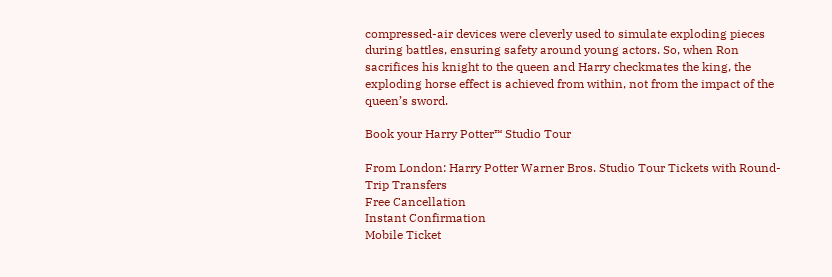compressed-air devices were cleverly used to simulate exploding pieces during battles, ensuring safety around young actors. So, when Ron sacrifices his knight to the queen and Harry checkmates the king, the exploding horse effect is achieved from within, not from the impact of the queen’s sword.

Book your Harry Potter™ Studio Tour

From London: Harry Potter Warner Bros. Studio Tour Tickets with Round-Trip Transfers
Free Cancellation
Instant Confirmation
Mobile Ticket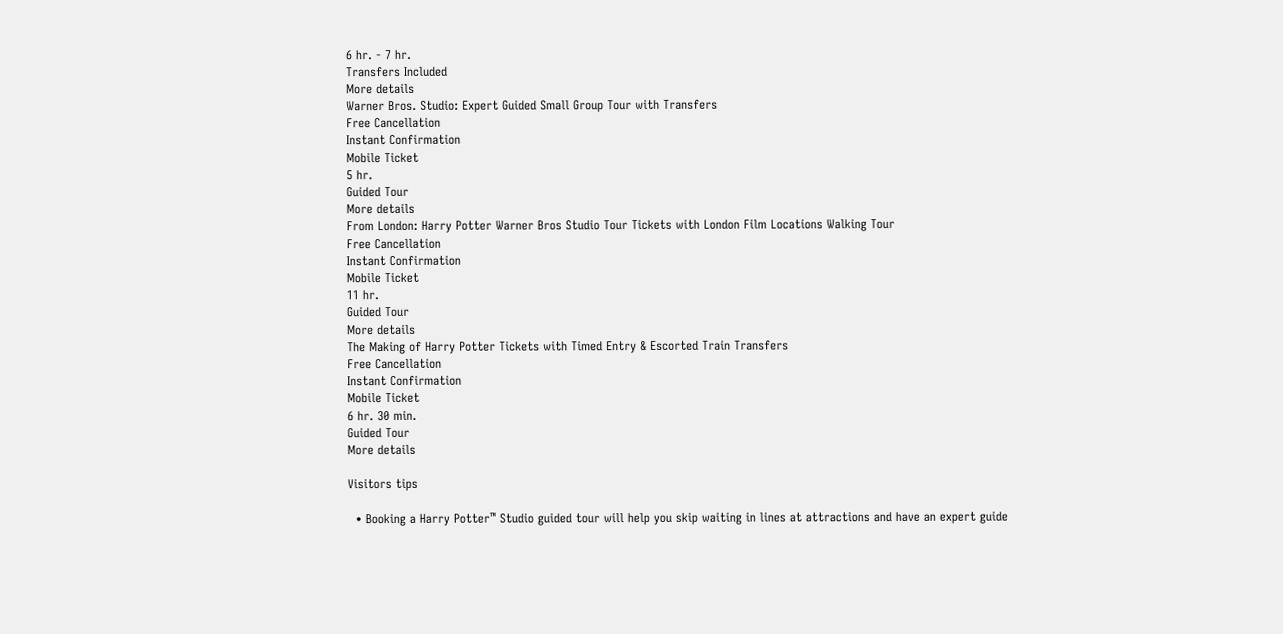6 hr. - 7 hr.
Transfers Included
More details
Warner Bros. Studio: Expert Guided Small Group Tour with Transfers
Free Cancellation
Instant Confirmation
Mobile Ticket
5 hr.
Guided Tour
More details
From London: Harry Potter Warner Bros Studio Tour Tickets with London Film Locations Walking Tour
Free Cancellation
Instant Confirmation
Mobile Ticket
11 hr.
Guided Tour
More details
The Making of Harry Potter Tickets with Timed Entry & Escorted Train Transfers
Free Cancellation
Instant Confirmation
Mobile Ticket
6 hr. 30 min.
Guided Tour
More details

Visitors tips

  • Booking a Harry Potter™ Studio guided tour will help you skip waiting in lines at attractions and have an expert guide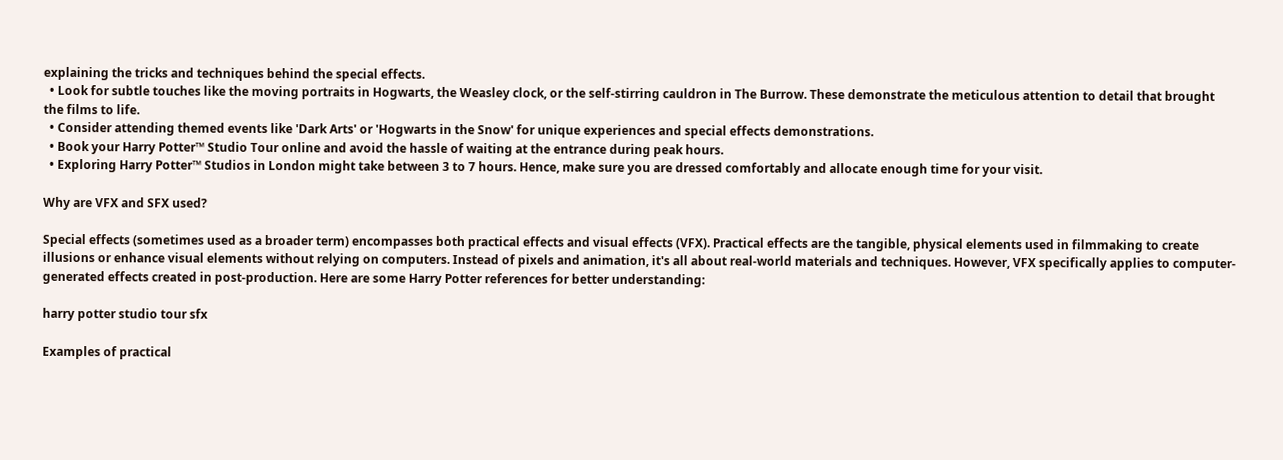explaining the tricks and techniques behind the special effects.
  • Look for subtle touches like the moving portraits in Hogwarts, the Weasley clock, or the self-stirring cauldron in The Burrow. These demonstrate the meticulous attention to detail that brought the films to life.
  • Consider attending themed events like 'Dark Arts' or 'Hogwarts in the Snow' for unique experiences and special effects demonstrations.
  • Book your Harry Potter™ Studio Tour online and avoid the hassle of waiting at the entrance during peak hours.
  • Exploring Harry Potter™ Studios in London might take between 3 to 7 hours. Hence, make sure you are dressed comfortably and allocate enough time for your visit.

Why are VFX and SFX used?

Special effects (sometimes used as a broader term) encompasses both practical effects and visual effects (VFX). Practical effects are the tangible, physical elements used in filmmaking to create illusions or enhance visual elements without relying on computers. Instead of pixels and animation, it's all about real-world materials and techniques. However, VFX specifically applies to computer-generated effects created in post-production. Here are some Harry Potter references for better understanding:

harry potter studio tour sfx

Examples of practical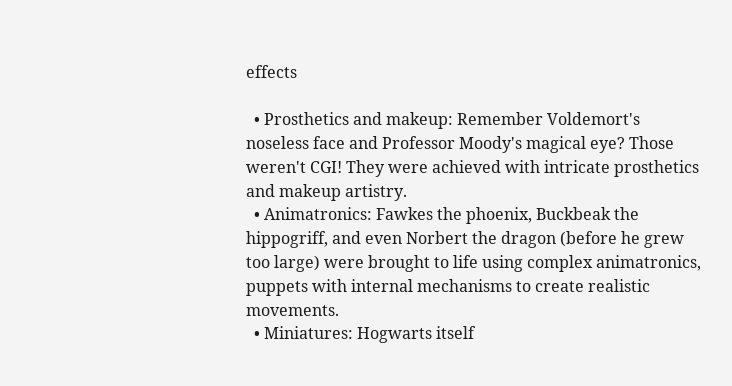effects

  • Prosthetics and makeup: Remember Voldemort's noseless face and Professor Moody's magical eye? Those weren't CGI! They were achieved with intricate prosthetics and makeup artistry.
  • Animatronics: Fawkes the phoenix, Buckbeak the hippogriff, and even Norbert the dragon (before he grew too large) were brought to life using complex animatronics, puppets with internal mechanisms to create realistic movements.
  • Miniatures: Hogwarts itself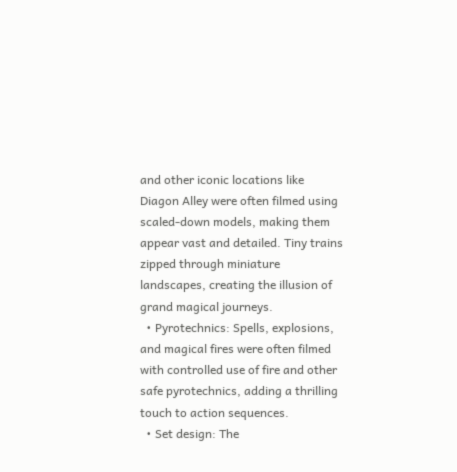and other iconic locations like Diagon Alley were often filmed using scaled-down models, making them appear vast and detailed. Tiny trains zipped through miniature landscapes, creating the illusion of grand magical journeys.
  • Pyrotechnics: Spells, explosions, and magical fires were often filmed with controlled use of fire and other safe pyrotechnics, adding a thrilling touch to action sequences.
  • Set design: The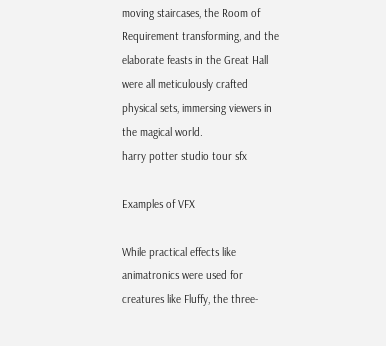moving staircases, the Room of Requirement transforming, and the elaborate feasts in the Great Hall were all meticulously crafted physical sets, immersing viewers in the magical world.
harry potter studio tour sfx

Examples of VFX

While practical effects like animatronics were used for creatures like Fluffy, the three-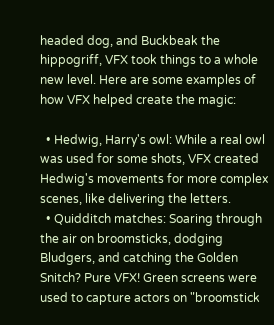headed dog, and Buckbeak the hippogriff, VFX took things to a whole new level. Here are some examples of how VFX helped create the magic:

  • Hedwig, Harry's owl: While a real owl was used for some shots, VFX created Hedwig's movements for more complex scenes, like delivering the letters.
  • Quidditch matches: Soaring through the air on broomsticks, dodging Bludgers, and catching the Golden Snitch? Pure VFX! Green screens were used to capture actors on "broomstick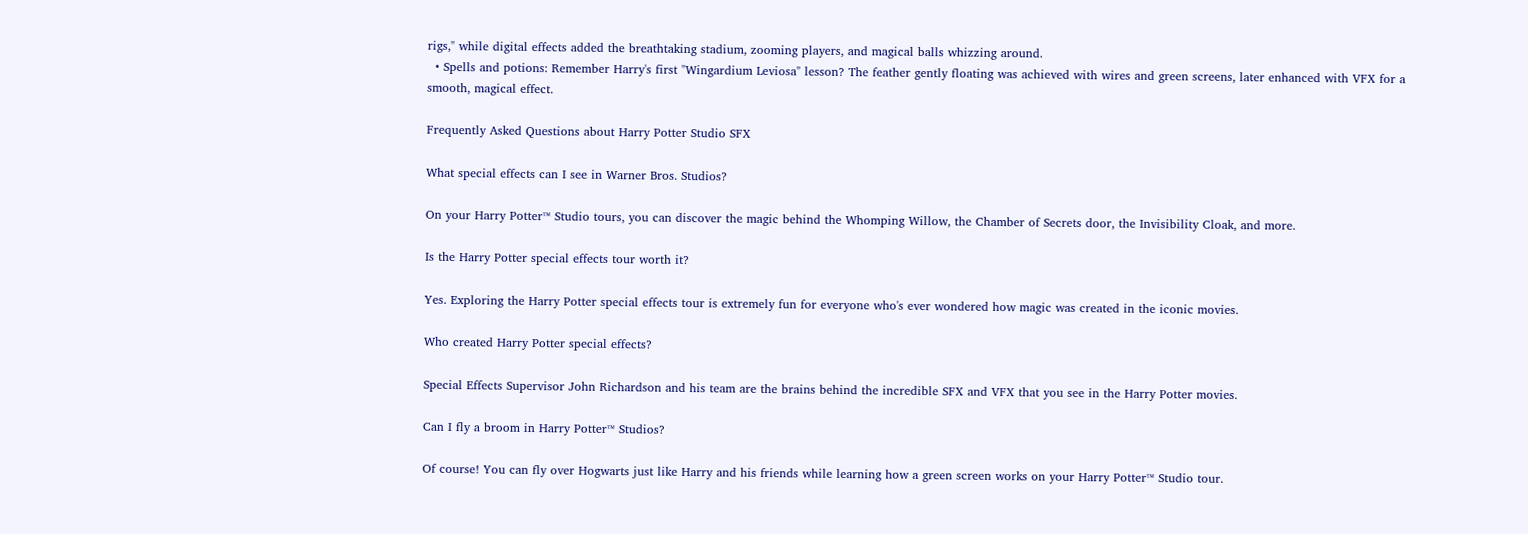rigs," while digital effects added the breathtaking stadium, zooming players, and magical balls whizzing around.
  • Spells and potions: Remember Harry's first "Wingardium Leviosa" lesson? The feather gently floating was achieved with wires and green screens, later enhanced with VFX for a smooth, magical effect.

Frequently Asked Questions about Harry Potter Studio SFX

What special effects can I see in Warner Bros. Studios?

On your Harry Potter™ Studio tours, you can discover the magic behind the Whomping Willow, the Chamber of Secrets door, the Invisibility Cloak, and more.

Is the Harry Potter special effects tour worth it?

Yes. Exploring the Harry Potter special effects tour is extremely fun for everyone who's ever wondered how magic was created in the iconic movies.

Who created Harry Potter special effects?

Special Effects Supervisor John Richardson and his team are the brains behind the incredible SFX and VFX that you see in the Harry Potter movies.

Can I fly a broom in Harry Potter™ Studios?

Of course! You can fly over Hogwarts just like Harry and his friends while learning how a green screen works on your Harry Potter™ Studio tour.